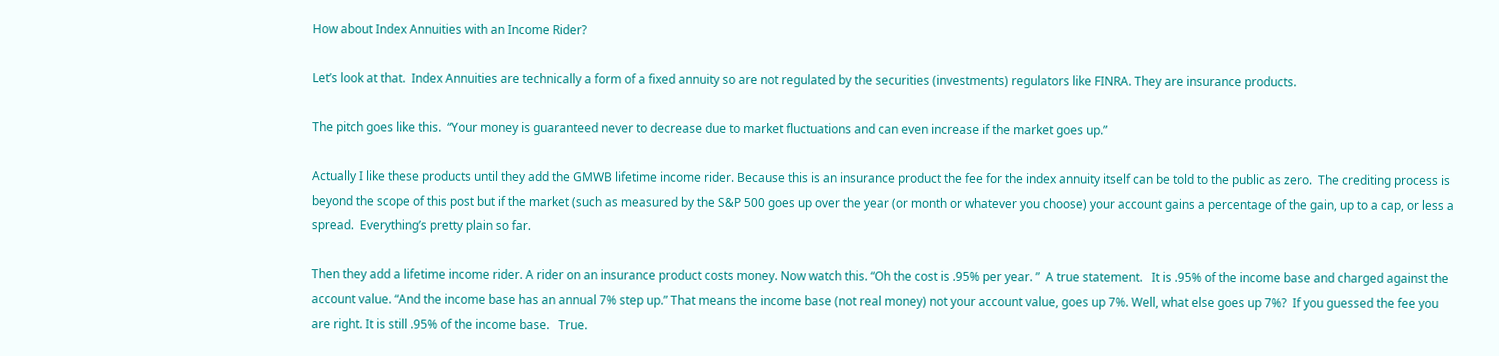How about Index Annuities with an Income Rider?

Let’s look at that.  Index Annuities are technically a form of a fixed annuity so are not regulated by the securities (investments) regulators like FINRA. They are insurance products.

The pitch goes like this.  “Your money is guaranteed never to decrease due to market fluctuations and can even increase if the market goes up.”

Actually I like these products until they add the GMWB lifetime income rider. Because this is an insurance product the fee for the index annuity itself can be told to the public as zero.  The crediting process is beyond the scope of this post but if the market (such as measured by the S&P 500 goes up over the year (or month or whatever you choose) your account gains a percentage of the gain, up to a cap, or less a spread.  Everything’s pretty plain so far.

Then they add a lifetime income rider. A rider on an insurance product costs money. Now watch this. “Oh the cost is .95% per year. ”  A true statement.   It is .95% of the income base and charged against the account value. “And the income base has an annual 7% step up.” That means the income base (not real money) not your account value, goes up 7%. Well, what else goes up 7%?  If you guessed the fee you are right. It is still .95% of the income base.   True.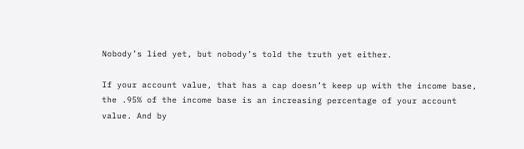Nobody’s lied yet, but nobody’s told the truth yet either.

If your account value, that has a cap doesn’t keep up with the income base, the .95% of the income base is an increasing percentage of your account value. And by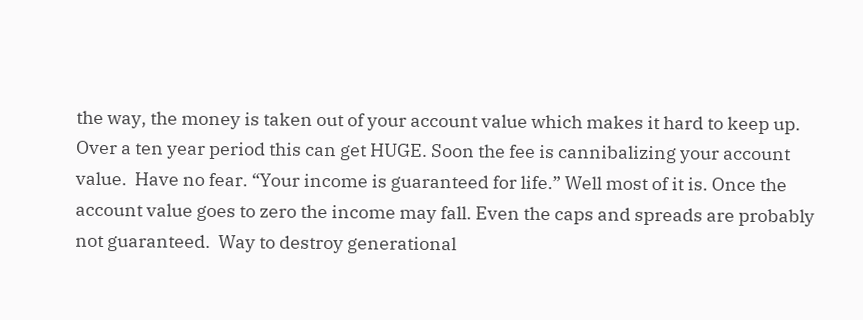the way, the money is taken out of your account value which makes it hard to keep up. Over a ten year period this can get HUGE. Soon the fee is cannibalizing your account value.  Have no fear. “Your income is guaranteed for life.” Well most of it is. Once the account value goes to zero the income may fall. Even the caps and spreads are probably not guaranteed.  Way to destroy generational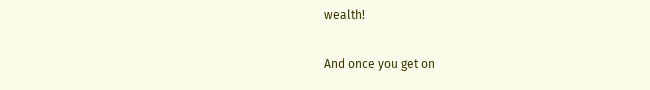wealth!

And once you get on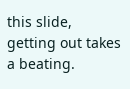this slide,  getting out takes a beating.